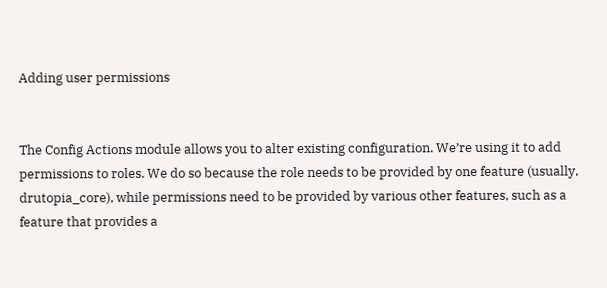Adding user permissions


The Config Actions module allows you to alter existing configuration. We’re using it to add permissions to roles. We do so because the role needs to be provided by one feature (usually, drutopia_core), while permissions need to be provided by various other features, such as a feature that provides a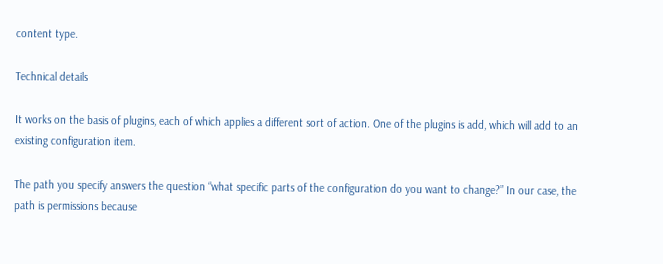content type.

Technical details

It works on the basis of plugins, each of which applies a different sort of action. One of the plugins is add, which will add to an existing configuration item.

The path you specify answers the question “what specific parts of the configuration do you want to change?” In our case, the path is permissions because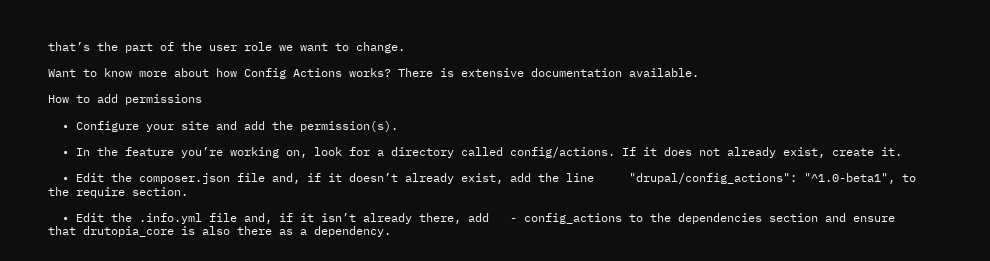that’s the part of the user role we want to change.

Want to know more about how Config Actions works? There is extensive documentation available.

How to add permissions

  • Configure your site and add the permission(s).

  • In the feature you’re working on, look for a directory called config/actions. If it does not already exist, create it.

  • Edit the composer.json file and, if it doesn’t already exist, add the line     "drupal/config_actions": "^1.0-beta1", to the require section.

  • Edit the .info.yml file and, if it isn’t already there, add   - config_actions to the dependencies section and ensure that drutopia_core is also there as a dependency.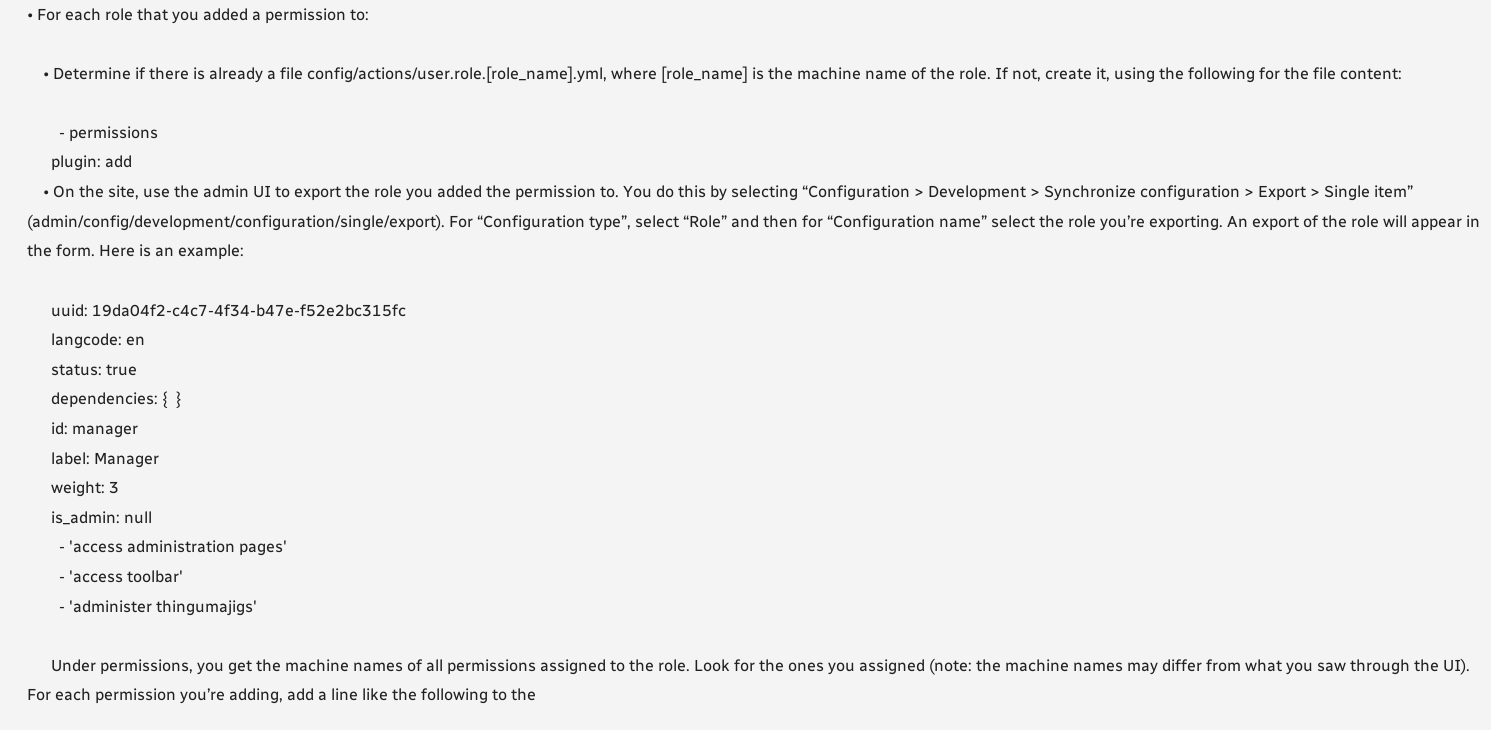• For each role that you added a permission to:

    • Determine if there is already a file config/actions/user.role.[role_name].yml, where [role_name] is the machine name of the role. If not, create it, using the following for the file content:

        - permissions
      plugin: add
    • On the site, use the admin UI to export the role you added the permission to. You do this by selecting “Configuration > Development > Synchronize configuration > Export > Single item” (admin/config/development/configuration/single/export). For “Configuration type”, select “Role” and then for “Configuration name” select the role you’re exporting. An export of the role will appear in the form. Here is an example:

      uuid: 19da04f2-c4c7-4f34-b47e-f52e2bc315fc
      langcode: en
      status: true
      dependencies: {  }
      id: manager
      label: Manager
      weight: 3
      is_admin: null
        - 'access administration pages'
        - 'access toolbar'
        - 'administer thingumajigs'

      Under permissions, you get the machine names of all permissions assigned to the role. Look for the ones you assigned (note: the machine names may differ from what you saw through the UI). For each permission you’re adding, add a line like the following to the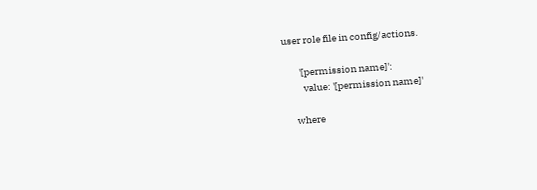user role file in config/actions.

        '[permission name]':
          value: '[permission name]'

      where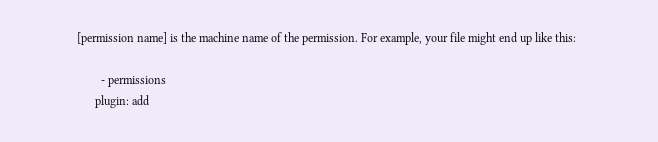[permission name] is the machine name of the permission. For example, your file might end up like this:

        - permissions
      plugin: add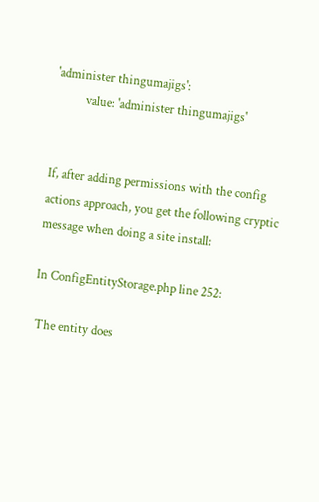'administer thingumajigs':
          value: 'administer thingumajigs'


If, after adding permissions with the config actions approach, you get the following cryptic message when doing a site install:

In ConfigEntityStorage.php line 252:

 The entity does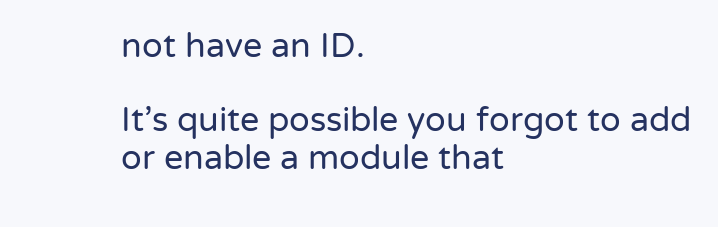not have an ID.

It’s quite possible you forgot to add or enable a module that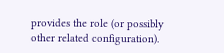provides the role (or possibly other related configuration).